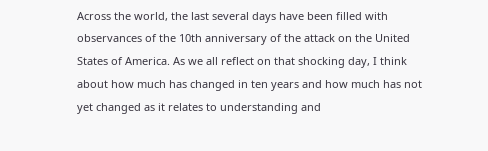Across the world, the last several days have been filled with observances of the 10th anniversary of the attack on the United States of America. As we all reflect on that shocking day, I think about how much has changed in ten years and how much has not yet changed as it relates to understanding and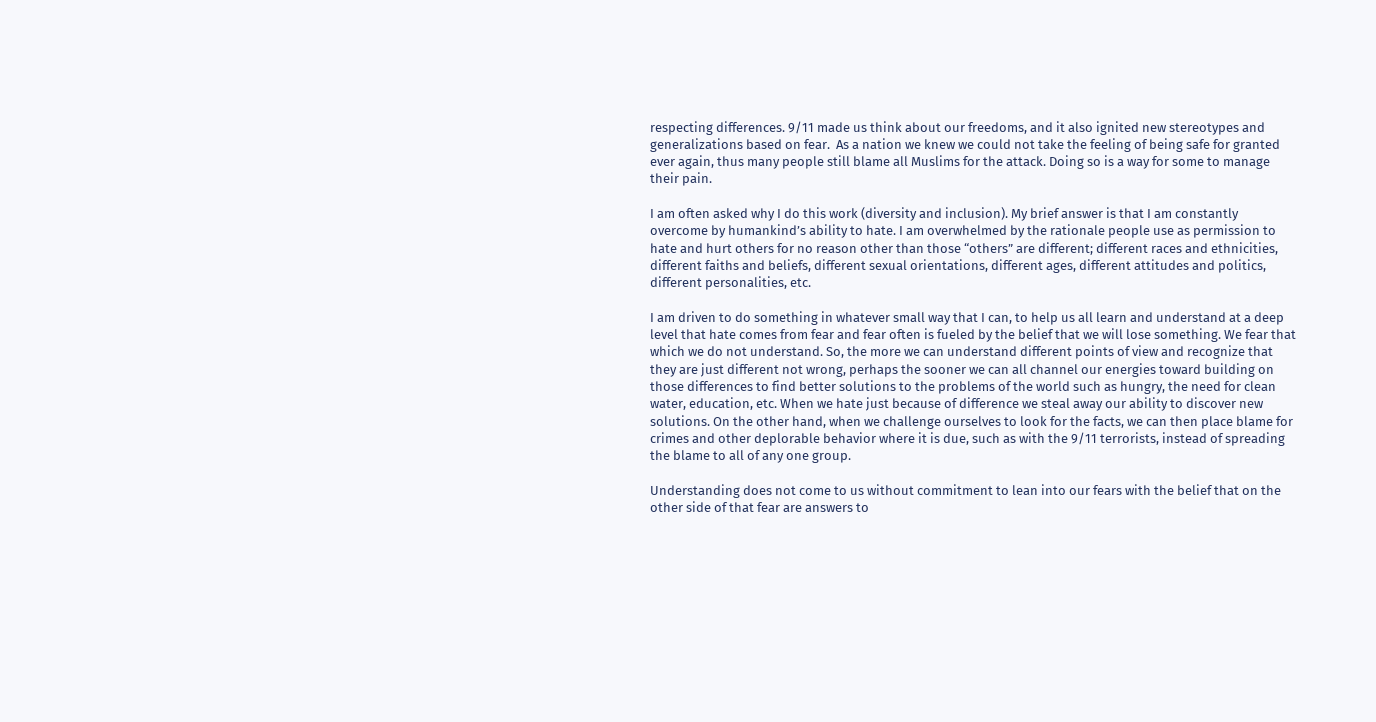respecting differences. 9/11 made us think about our freedoms, and it also ignited new stereotypes and generalizations based on fear.  As a nation we knew we could not take the feeling of being safe for granted ever again, thus many people still blame all Muslims for the attack. Doing so is a way for some to manage their pain.

I am often asked why I do this work (diversity and inclusion). My brief answer is that I am constantly overcome by humankind’s ability to hate. I am overwhelmed by the rationale people use as permission to hate and hurt others for no reason other than those “others” are different; different races and ethnicities, different faiths and beliefs, different sexual orientations, different ages, different attitudes and politics, different personalities, etc.

I am driven to do something in whatever small way that I can, to help us all learn and understand at a deep level that hate comes from fear and fear often is fueled by the belief that we will lose something. We fear that which we do not understand. So, the more we can understand different points of view and recognize that they are just different not wrong, perhaps the sooner we can all channel our energies toward building on those differences to find better solutions to the problems of the world such as hungry, the need for clean water, education, etc. When we hate just because of difference we steal away our ability to discover new solutions. On the other hand, when we challenge ourselves to look for the facts, we can then place blame for crimes and other deplorable behavior where it is due, such as with the 9/11 terrorists, instead of spreading the blame to all of any one group.

Understanding does not come to us without commitment to lean into our fears with the belief that on the other side of that fear are answers to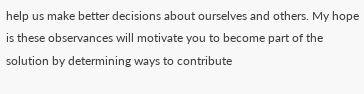help us make better decisions about ourselves and others. My hope is these observances will motivate you to become part of the solution by determining ways to contribute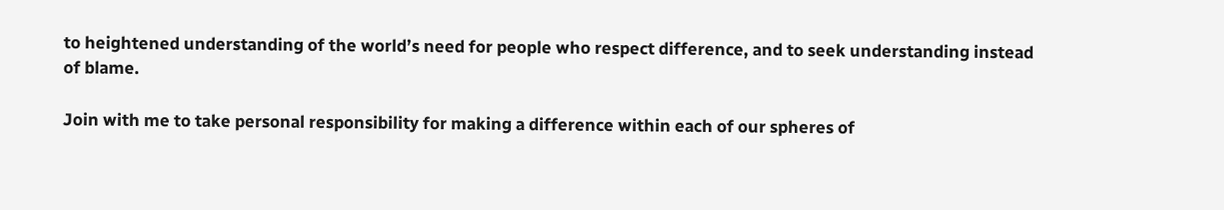to heightened understanding of the world’s need for people who respect difference, and to seek understanding instead of blame.

Join with me to take personal responsibility for making a difference within each of our spheres of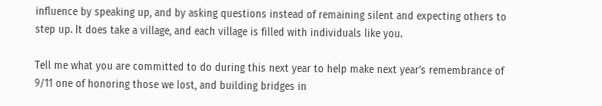influence by speaking up, and by asking questions instead of remaining silent and expecting others to step up. It does take a village, and each village is filled with individuals like you.

Tell me what you are committed to do during this next year to help make next year’s remembrance of 9/11 one of honoring those we lost, and building bridges in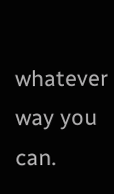whatever way you can.